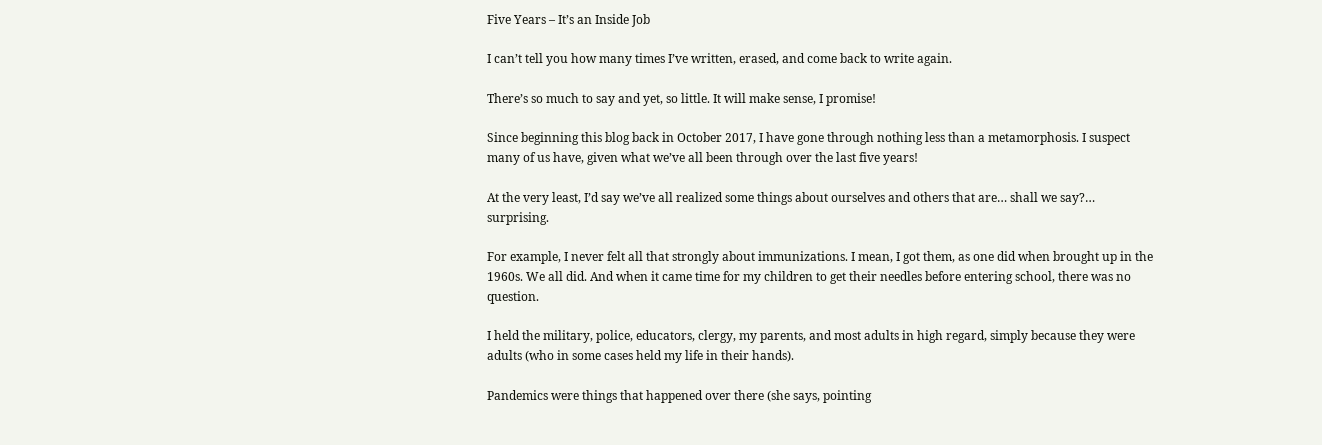Five Years – It’s an Inside Job

I can’t tell you how many times I’ve written, erased, and come back to write again.

There’s so much to say and yet, so little. It will make sense, I promise!

Since beginning this blog back in October 2017, I have gone through nothing less than a metamorphosis. I suspect many of us have, given what we’ve all been through over the last five years!

At the very least, I’d say we’ve all realized some things about ourselves and others that are… shall we say?… surprising.

For example, I never felt all that strongly about immunizations. I mean, I got them, as one did when brought up in the 1960s. We all did. And when it came time for my children to get their needles before entering school, there was no question.

I held the military, police, educators, clergy, my parents, and most adults in high regard, simply because they were adults (who in some cases held my life in their hands).

Pandemics were things that happened over there (she says, pointing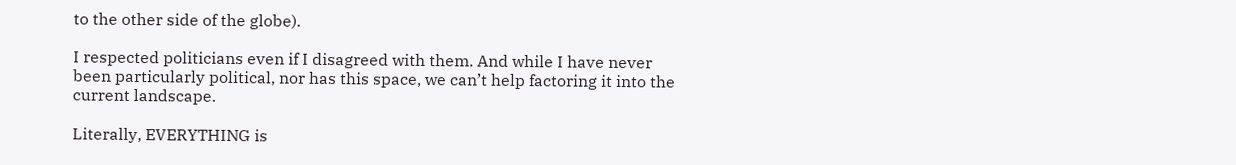to the other side of the globe).

I respected politicians even if I disagreed with them. And while I have never been particularly political, nor has this space, we can’t help factoring it into the current landscape.

Literally, EVERYTHING is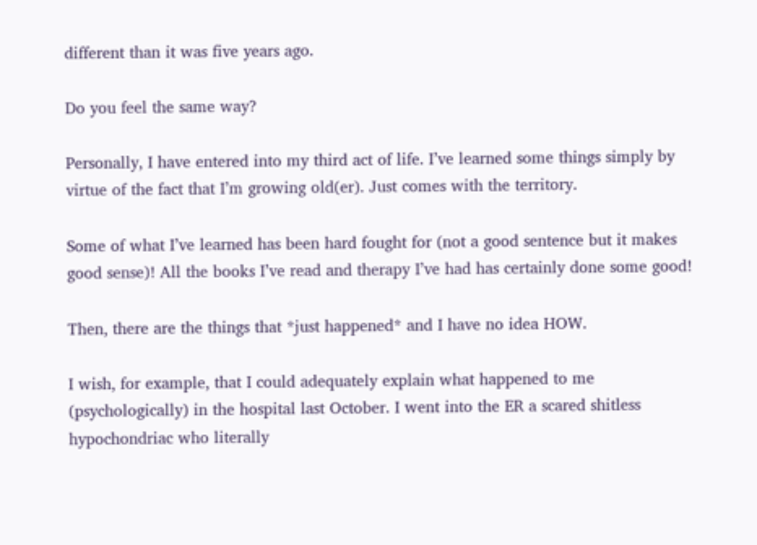different than it was five years ago.

Do you feel the same way?

Personally, I have entered into my third act of life. I’ve learned some things simply by virtue of the fact that I’m growing old(er). Just comes with the territory.

Some of what I’ve learned has been hard fought for (not a good sentence but it makes good sense)! All the books I’ve read and therapy I’ve had has certainly done some good!

Then, there are the things that *just happened* and I have no idea HOW.

I wish, for example, that I could adequately explain what happened to me (psychologically) in the hospital last October. I went into the ER a scared shitless hypochondriac who literally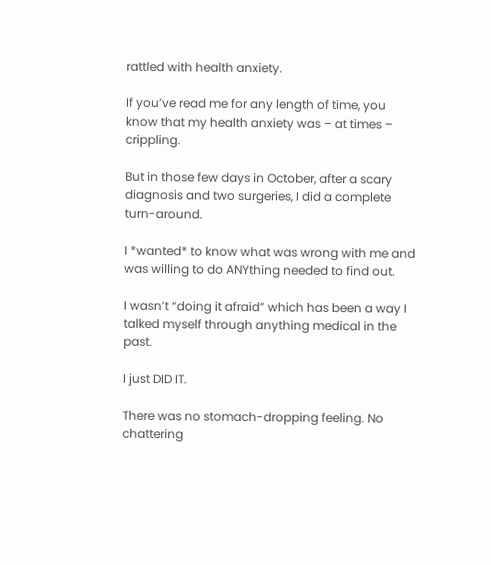rattled with health anxiety.

If you’ve read me for any length of time, you know that my health anxiety was – at times – crippling.

But in those few days in October, after a scary diagnosis and two surgeries, I did a complete turn-around.

I *wanted* to know what was wrong with me and was willing to do ANYthing needed to find out.

I wasn’t “doing it afraid” which has been a way I talked myself through anything medical in the past.

I just DID IT.

There was no stomach-dropping feeling. No chattering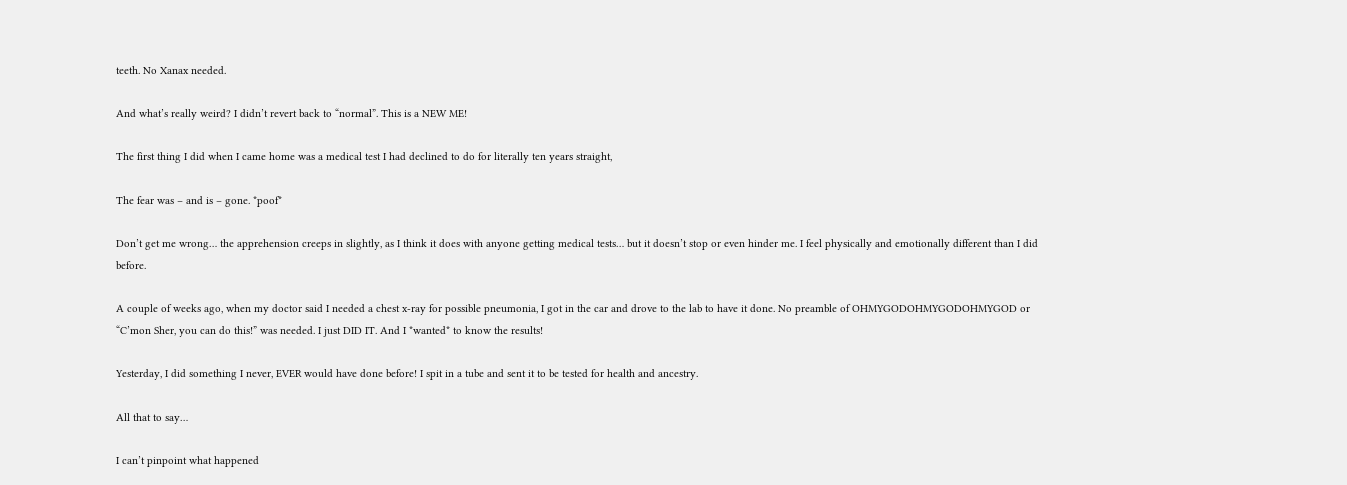teeth. No Xanax needed.

And what’s really weird? I didn’t revert back to “normal”. This is a NEW ME!

The first thing I did when I came home was a medical test I had declined to do for literally ten years straight,

The fear was – and is – gone. *poof*

Don’t get me wrong… the apprehension creeps in slightly, as I think it does with anyone getting medical tests… but it doesn’t stop or even hinder me. I feel physically and emotionally different than I did before.

A couple of weeks ago, when my doctor said I needed a chest x-ray for possible pneumonia, I got in the car and drove to the lab to have it done. No preamble of OHMYGODOHMYGODOHMYGOD or “C’mon Sher, you can do this!” was needed. I just DID IT. And I *wanted* to know the results!

Yesterday, I did something I never, EVER would have done before! I spit in a tube and sent it to be tested for health and ancestry.

All that to say…

I can’t pinpoint what happened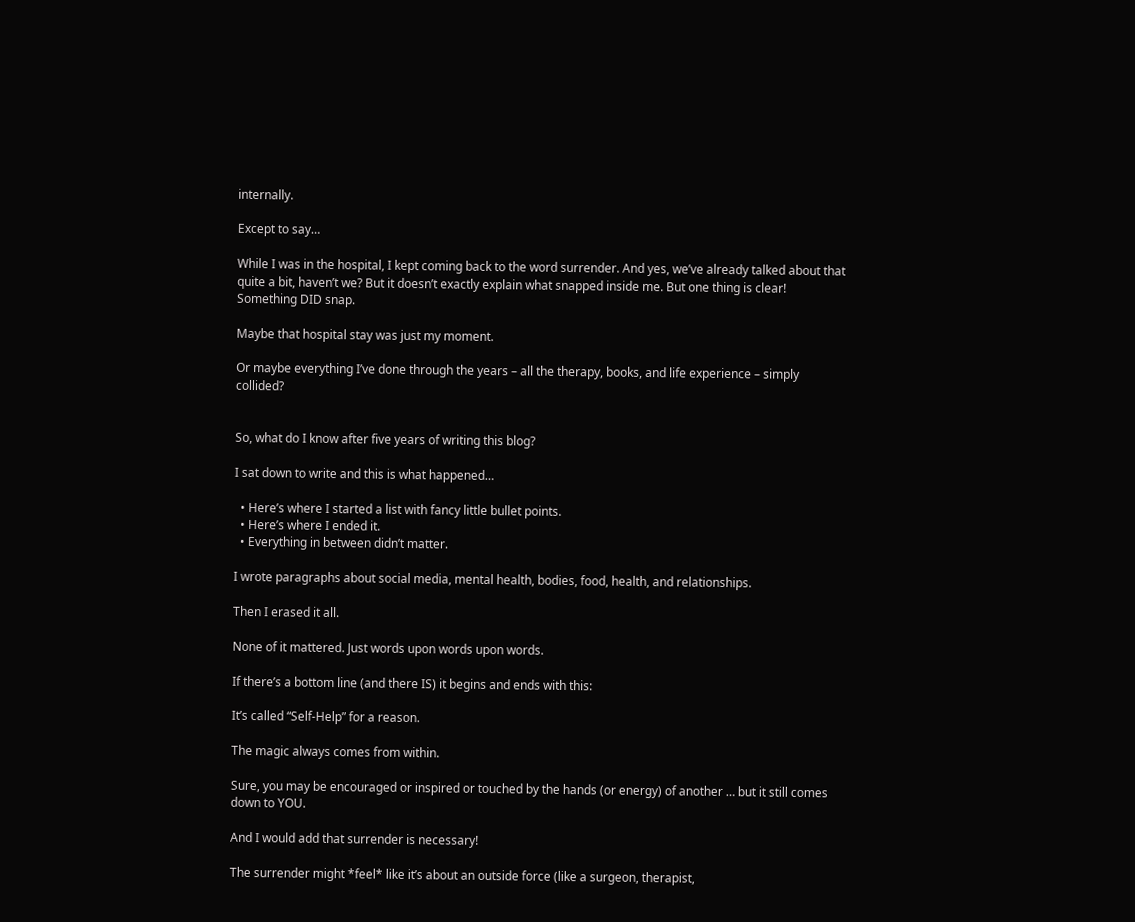internally.

Except to say…

While I was in the hospital, I kept coming back to the word surrender. And yes, we’ve already talked about that quite a bit, haven’t we? But it doesn’t exactly explain what snapped inside me. But one thing is clear! Something DID snap.

Maybe that hospital stay was just my moment.

Or maybe everything I’ve done through the years – all the therapy, books, and life experience – simply collided?


So, what do I know after five years of writing this blog?

I sat down to write and this is what happened…

  • Here’s where I started a list with fancy little bullet points.
  • Here’s where I ended it.
  • Everything in between didn’t matter.

I wrote paragraphs about social media, mental health, bodies, food, health, and relationships.

Then I erased it all.

None of it mattered. Just words upon words upon words.

If there’s a bottom line (and there IS) it begins and ends with this:

It’s called “Self-Help” for a reason.

The magic always comes from within.

Sure, you may be encouraged or inspired or touched by the hands (or energy) of another … but it still comes down to YOU.

And I would add that surrender is necessary!

The surrender might *feel* like it’s about an outside force (like a surgeon, therapist,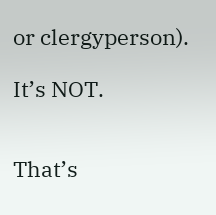or clergyperson).

It’s NOT.


That’s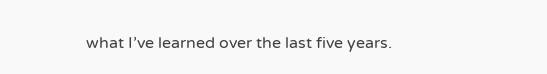what I’ve learned over the last five years.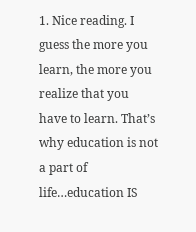1. Nice reading. I guess the more you learn, the more you realize that you have to learn. That’s why education is not a part of life…education IS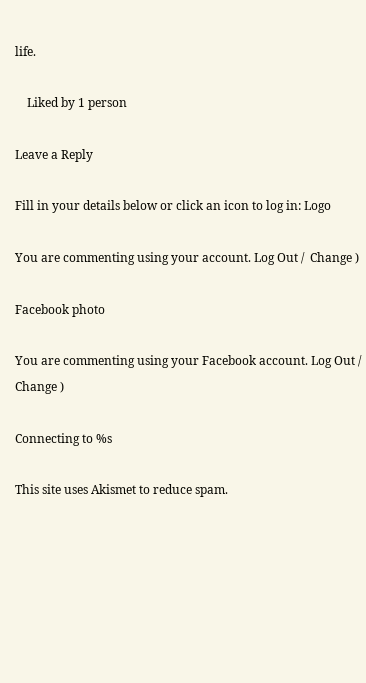life.

    Liked by 1 person

Leave a Reply

Fill in your details below or click an icon to log in: Logo

You are commenting using your account. Log Out /  Change )

Facebook photo

You are commenting using your Facebook account. Log Out /  Change )

Connecting to %s

This site uses Akismet to reduce spam.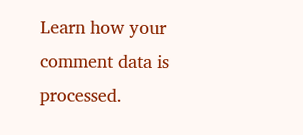Learn how your comment data is processed.